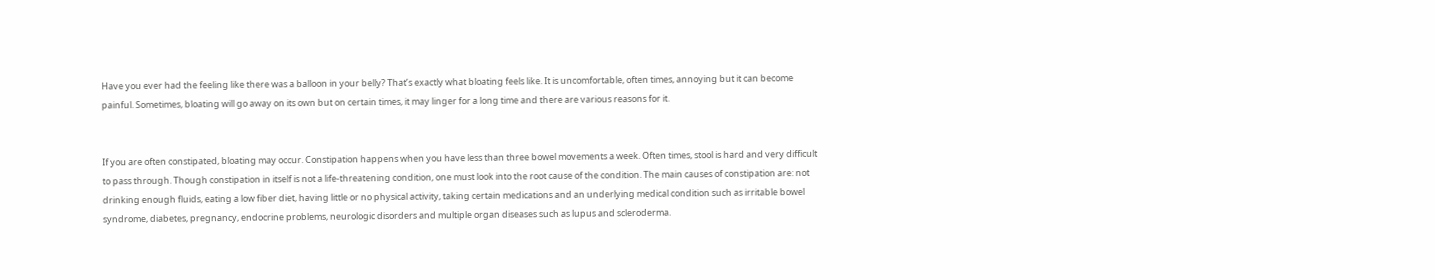Have you ever had the feeling like there was a balloon in your belly? That’s exactly what bloating feels like. It is uncomfortable, often times, annoying but it can become painful. Sometimes, bloating will go away on its own but on certain times, it may linger for a long time and there are various reasons for it.


If you are often constipated, bloating may occur. Constipation happens when you have less than three bowel movements a week. Often times, stool is hard and very difficult to pass through. Though constipation in itself is not a life-threatening condition, one must look into the root cause of the condition. The main causes of constipation are: not drinking enough fluids, eating a low fiber diet, having little or no physical activity, taking certain medications and an underlying medical condition such as irritable bowel syndrome, diabetes, pregnancy, endocrine problems, neurologic disorders and multiple organ diseases such as lupus and scleroderma.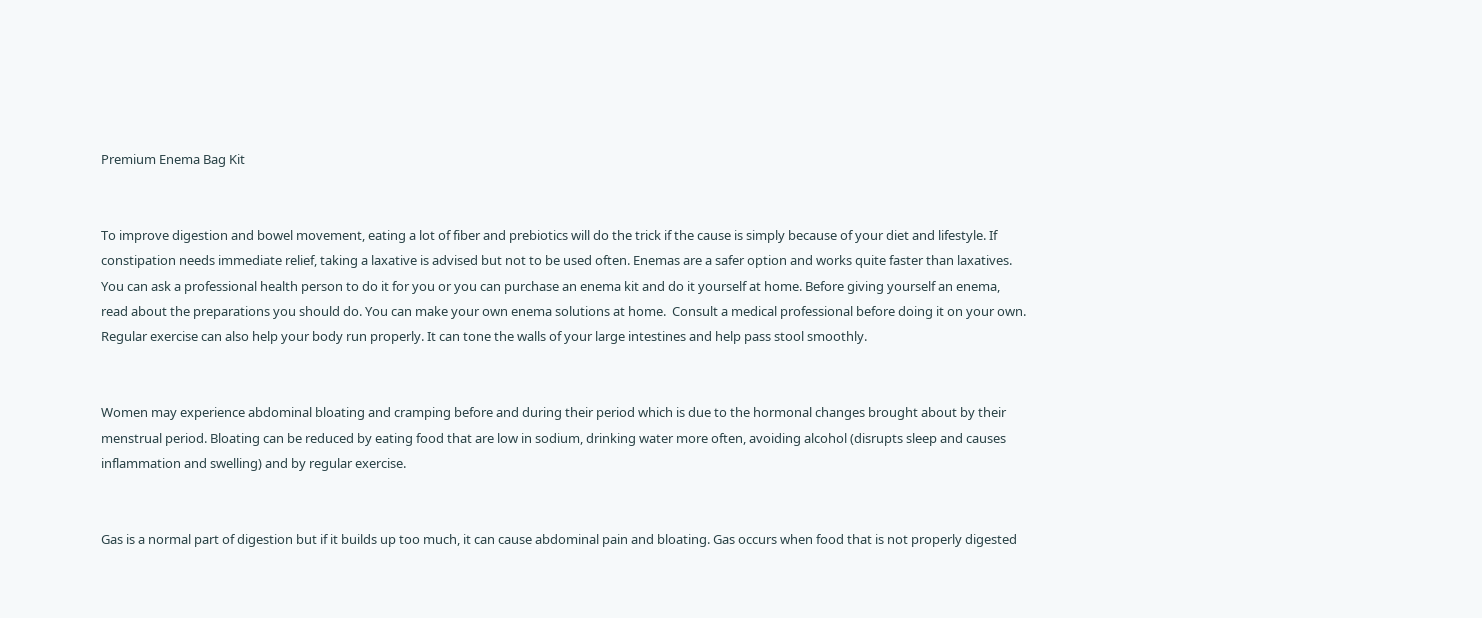Premium Enema Bag Kit


To improve digestion and bowel movement, eating a lot of fiber and prebiotics will do the trick if the cause is simply because of your diet and lifestyle. If constipation needs immediate relief, taking a laxative is advised but not to be used often. Enemas are a safer option and works quite faster than laxatives. You can ask a professional health person to do it for you or you can purchase an enema kit and do it yourself at home. Before giving yourself an enema, read about the preparations you should do. You can make your own enema solutions at home.  Consult a medical professional before doing it on your own. Regular exercise can also help your body run properly. It can tone the walls of your large intestines and help pass stool smoothly.


Women may experience abdominal bloating and cramping before and during their period which is due to the hormonal changes brought about by their menstrual period. Bloating can be reduced by eating food that are low in sodium, drinking water more often, avoiding alcohol (disrupts sleep and causes inflammation and swelling) and by regular exercise.


Gas is a normal part of digestion but if it builds up too much, it can cause abdominal pain and bloating. Gas occurs when food that is not properly digested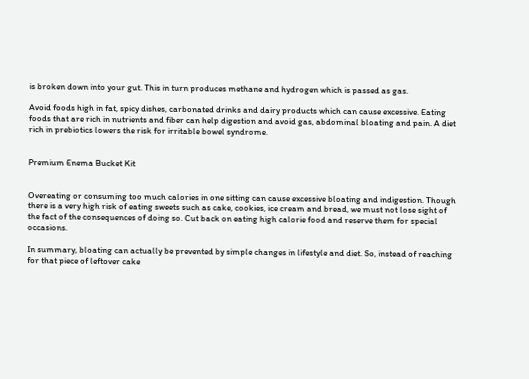is broken down into your gut. This in turn produces methane and hydrogen which is passed as gas.

Avoid foods high in fat, spicy dishes, carbonated drinks and dairy products which can cause excessive. Eating foods that are rich in nutrients and fiber can help digestion and avoid gas, abdominal bloating and pain. A diet rich in prebiotics lowers the risk for irritable bowel syndrome.


Premium Enema Bucket Kit


Overeating or consuming too much calories in one sitting can cause excessive bloating and indigestion. Though there is a very high risk of eating sweets such as cake, cookies, ice cream and bread, we must not lose sight of the fact of the consequences of doing so. Cut back on eating high calorie food and reserve them for special occasions.

In summary, bloating can actually be prevented by simple changes in lifestyle and diet. So, instead of reaching for that piece of leftover cake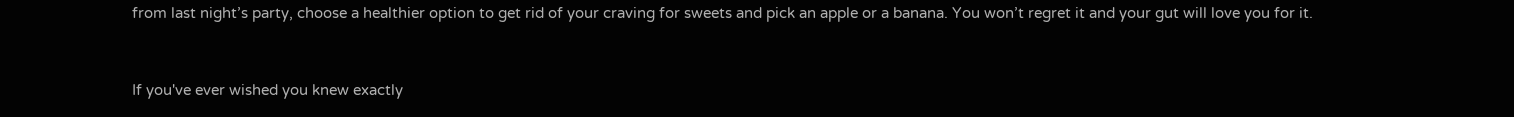from last night’s party, choose a healthier option to get rid of your craving for sweets and pick an apple or a banana. You won’t regret it and your gut will love you for it.


If you've ever wished you knew exactly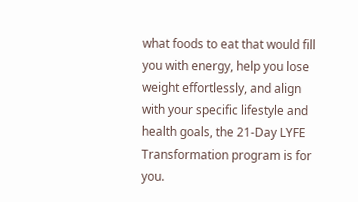what foods to eat that would fill you with energy, help you lose weight effortlessly, and align with your specific lifestyle and health goals, the 21-Day LYFE Transformation program is for you.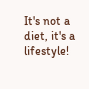It's not a diet, it's a lifestyle!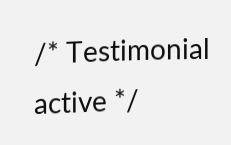/* Testimonial active */